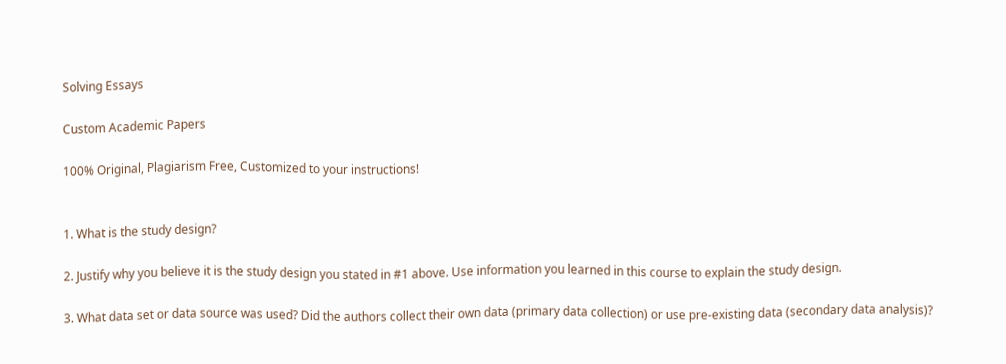Solving Essays

Custom Academic Papers

100% Original, Plagiarism Free, Customized to your instructions!


1. What is the study design?

2. Justify why you believe it is the study design you stated in #1 above. Use information you learned in this course to explain the study design.

3. What data set or data source was used? Did the authors collect their own data (primary data collection) or use pre-existing data (secondary data analysis)?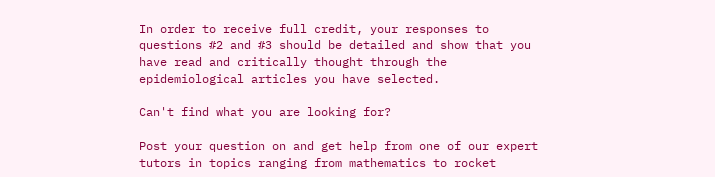In order to receive full credit, your responses to questions #2 and #3 should be detailed and show that you have read and critically thought through the epidemiological articles you have selected.

Can't find what you are looking for?

Post your question on and get help from one of our expert tutors in topics ranging from mathematics to rocket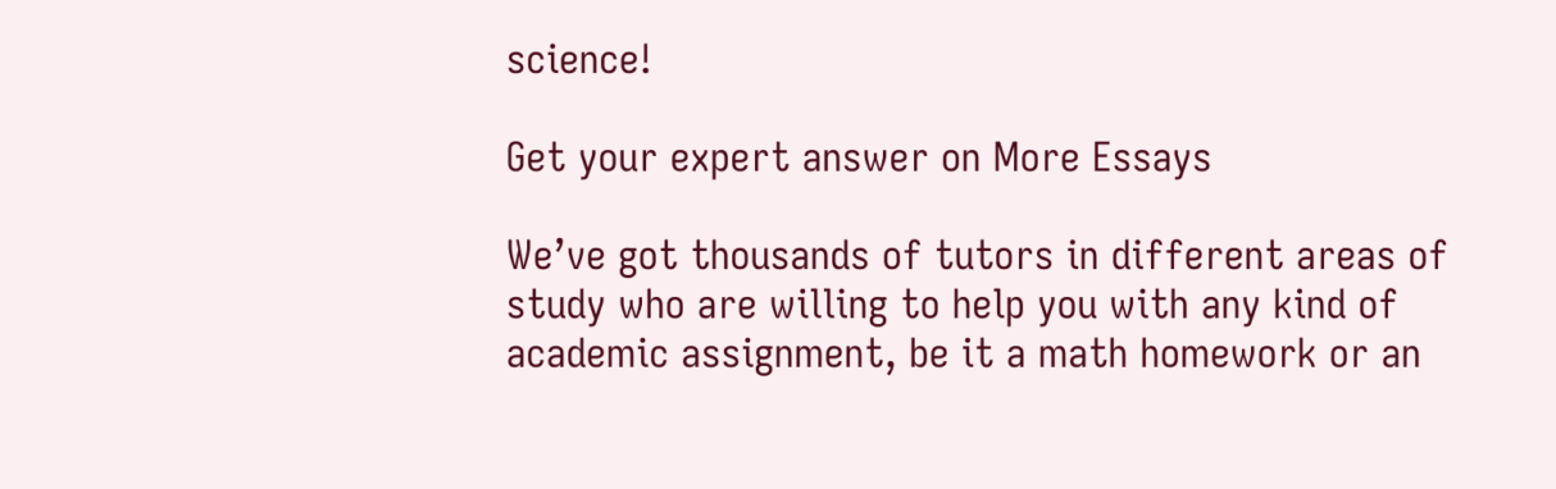science!

Get your expert answer on More Essays

We’ve got thousands of tutors in different areas of study who are willing to help you with any kind of academic assignment, be it a math homework or an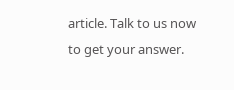article. Talk to us now to get your answer.